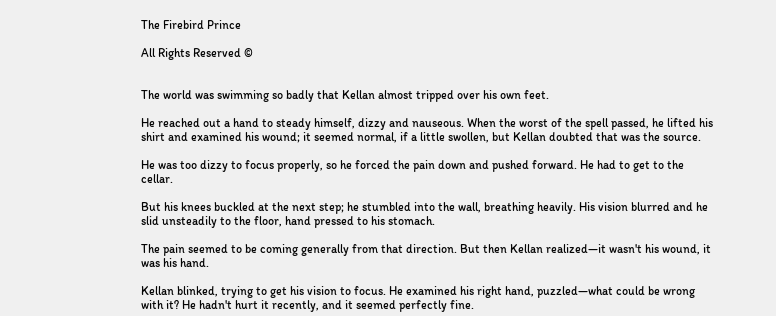The Firebird Prince

All Rights Reserved ©


The world was swimming so badly that Kellan almost tripped over his own feet.

He reached out a hand to steady himself, dizzy and nauseous. When the worst of the spell passed, he lifted his shirt and examined his wound; it seemed normal, if a little swollen, but Kellan doubted that was the source.

He was too dizzy to focus properly, so he forced the pain down and pushed forward. He had to get to the cellar.

But his knees buckled at the next step; he stumbled into the wall, breathing heavily. His vision blurred and he slid unsteadily to the floor, hand pressed to his stomach.

The pain seemed to be coming generally from that direction. But then Kellan realized—it wasn't his wound, it was his hand.

Kellan blinked, trying to get his vision to focus. He examined his right hand, puzzled—what could be wrong with it? He hadn't hurt it recently, and it seemed perfectly fine.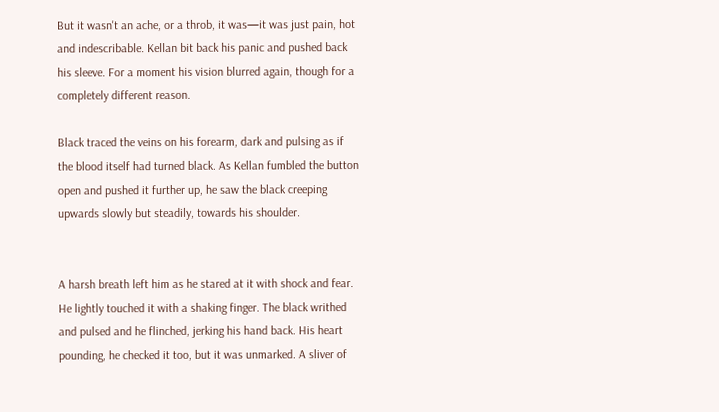But it wasn't an ache, or a throb, it was—it was just pain, hot and indescribable. Kellan bit back his panic and pushed back his sleeve. For a moment his vision blurred again, though for a completely different reason.

Black traced the veins on his forearm, dark and pulsing as if the blood itself had turned black. As Kellan fumbled the button open and pushed it further up, he saw the black creeping upwards slowly but steadily, towards his shoulder.


A harsh breath left him as he stared at it with shock and fear. He lightly touched it with a shaking finger. The black writhed and pulsed and he flinched, jerking his hand back. His heart pounding, he checked it too, but it was unmarked. A sliver of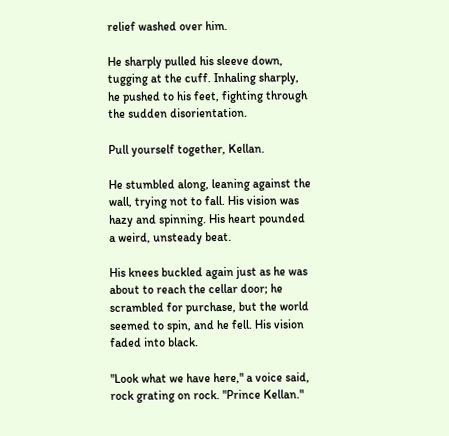relief washed over him.

He sharply pulled his sleeve down, tugging at the cuff. Inhaling sharply, he pushed to his feet, fighting through the sudden disorientation.

Pull yourself together, Kellan.

He stumbled along, leaning against the wall, trying not to fall. His vision was hazy and spinning. His heart pounded a weird, unsteady beat.

His knees buckled again just as he was about to reach the cellar door; he scrambled for purchase, but the world seemed to spin, and he fell. His vision faded into black.

"Look what we have here," a voice said, rock grating on rock. "Prince Kellan."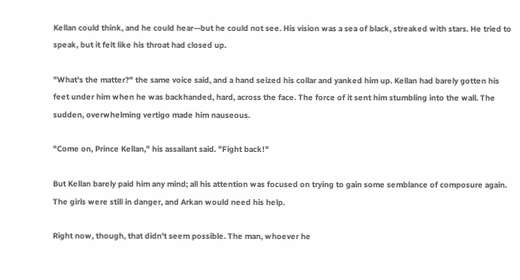Kellan could think, and he could hear—but he could not see. His vision was a sea of black, streaked with stars. He tried to speak, but it felt like his throat had closed up.

"What's the matter?" the same voice said, and a hand seized his collar and yanked him up. Kellan had barely gotten his feet under him when he was backhanded, hard, across the face. The force of it sent him stumbling into the wall. The sudden, overwhelming vertigo made him nauseous.

"Come on, Prince Kellan," his assailant said. "Fight back!"

But Kellan barely paid him any mind; all his attention was focused on trying to gain some semblance of composure again. The girls were still in danger, and Arkan would need his help.

Right now, though, that didn't seem possible. The man, whoever he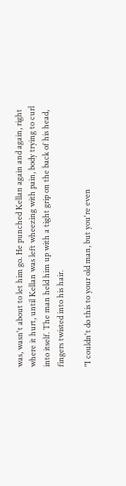was, wasn't about to let him go. He punched Kellan again and again, right where it hurt, until Kellan was left wheezing with pain, body trying to curl into itself. The man held him up with a tight grip on the back of his head, fingers twisted into his hair.

"I couldn't do this to your old man, but you're even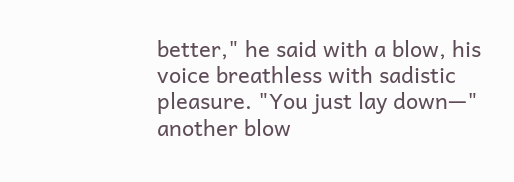better," he said with a blow, his voice breathless with sadistic pleasure. "You just lay down—" another blow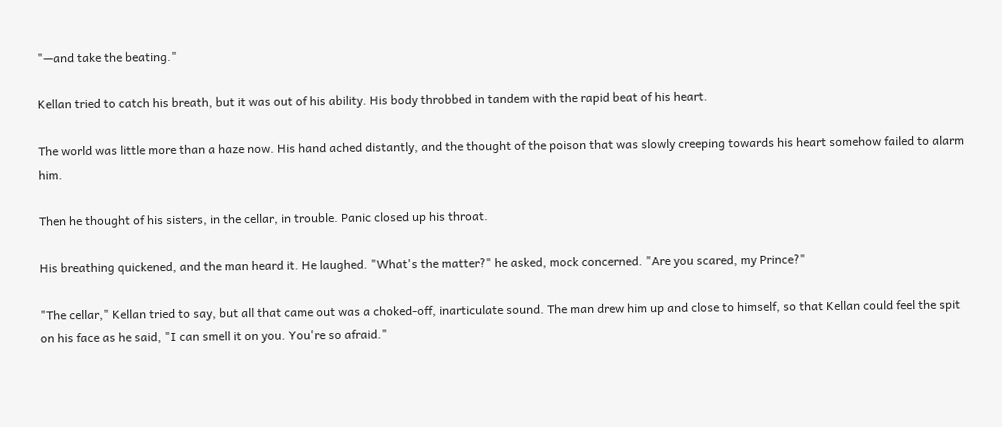"—and take the beating."

Kellan tried to catch his breath, but it was out of his ability. His body throbbed in tandem with the rapid beat of his heart.

The world was little more than a haze now. His hand ached distantly, and the thought of the poison that was slowly creeping towards his heart somehow failed to alarm him.

Then he thought of his sisters, in the cellar, in trouble. Panic closed up his throat.

His breathing quickened, and the man heard it. He laughed. "What's the matter?" he asked, mock concerned. "Are you scared, my Prince?"

"The cellar," Kellan tried to say, but all that came out was a choked-off, inarticulate sound. The man drew him up and close to himself, so that Kellan could feel the spit on his face as he said, "I can smell it on you. You're so afraid."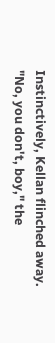Instinctively, Kellan flinched away. "No, you don't, boy," the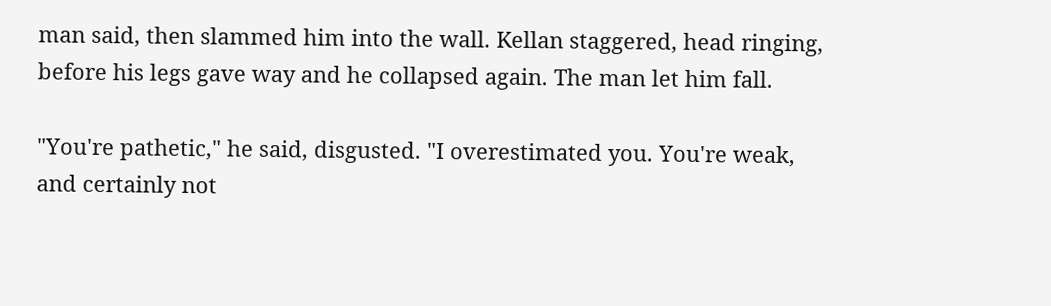man said, then slammed him into the wall. Kellan staggered, head ringing, before his legs gave way and he collapsed again. The man let him fall.

"You're pathetic," he said, disgusted. "I overestimated you. You're weak, and certainly not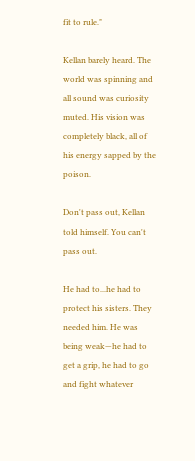fit to rule."

Kellan barely heard. The world was spinning and all sound was curiosity muted. His vision was completely black, all of his energy sapped by the poison.

Don't pass out, Kellan told himself. You can't pass out.

He had to...he had to protect his sisters. They needed him. He was being weak—he had to get a grip, he had to go and fight whatever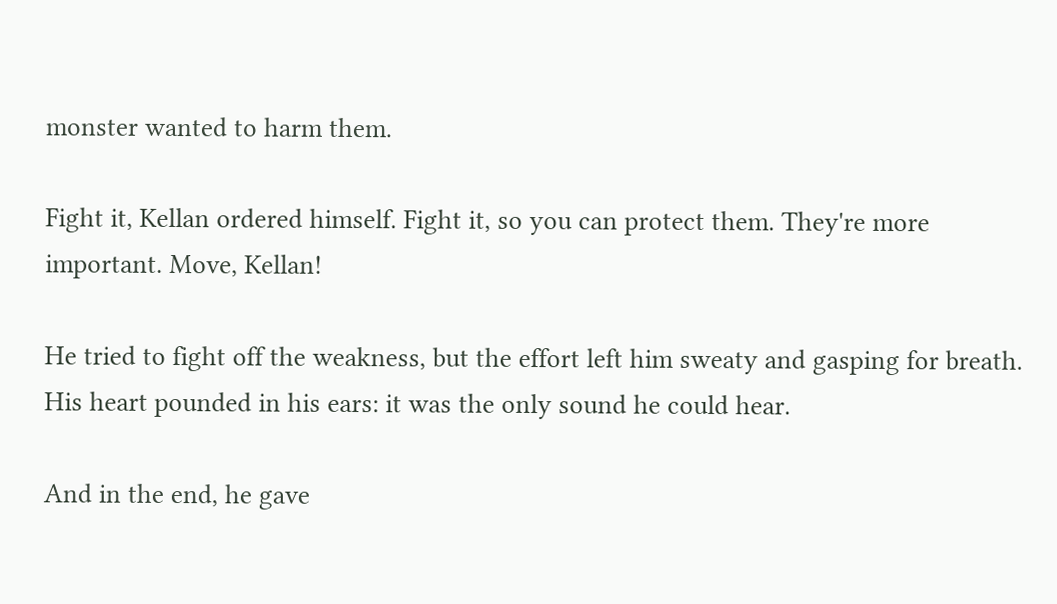monster wanted to harm them.

Fight it, Kellan ordered himself. Fight it, so you can protect them. They're more important. Move, Kellan!

He tried to fight off the weakness, but the effort left him sweaty and gasping for breath. His heart pounded in his ears: it was the only sound he could hear.

And in the end, he gave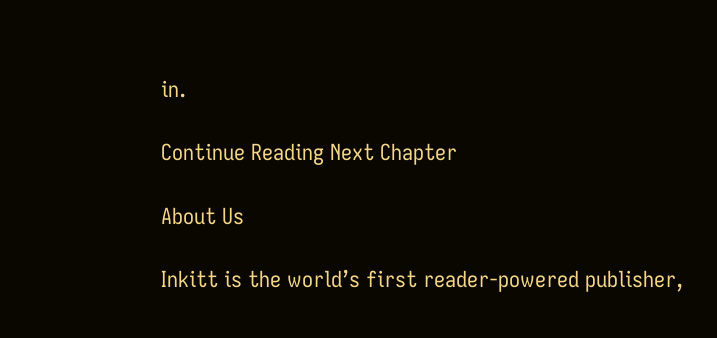in.

Continue Reading Next Chapter

About Us

Inkitt is the world’s first reader-powered publisher,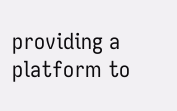providing a platform to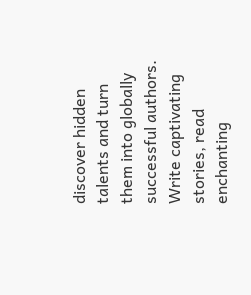discover hidden talents and turn them into globally successful authors. Write captivating stories, read enchanting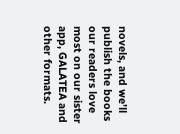novels, and we’ll publish the books our readers love most on our sister app, GALATEA and other formats.